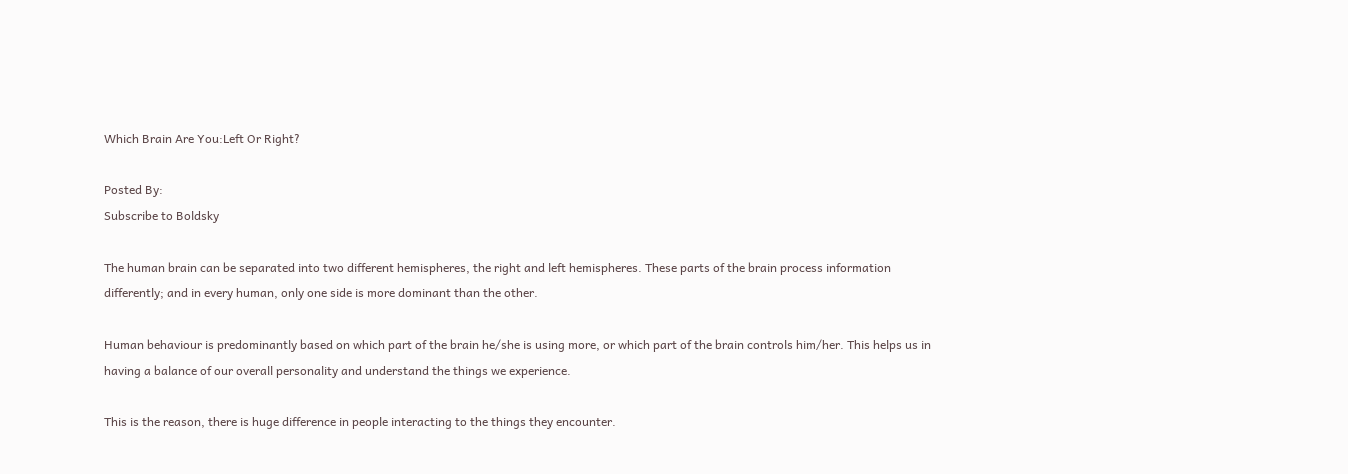Which Brain Are You:Left Or Right?

Posted By:
Subscribe to Boldsky

The human brain can be separated into two different hemispheres, the right and left hemispheres. These parts of the brain process information differently; and in every human, only one side is more dominant than the other.

Human behaviour is predominantly based on which part of the brain he/she is using more, or which part of the brain controls him/her. This helps us in having a balance of our overall personality and understand the things we experience.

This is the reason, there is huge difference in people interacting to the things they encounter.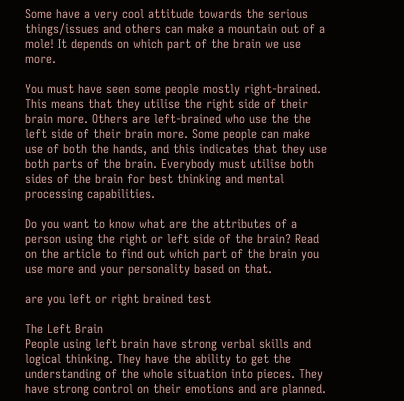Some have a very cool attitude towards the serious things/issues and others can make a mountain out of a mole! It depends on which part of the brain we use more.

You must have seen some people mostly right-brained. This means that they utilise the right side of their brain more. Others are left-brained who use the the left side of their brain more. Some people can make use of both the hands, and this indicates that they use both parts of the brain. Everybody must utilise both sides of the brain for best thinking and mental processing capabilities.

Do you want to know what are the attributes of a person using the right or left side of the brain? Read on the article to find out which part of the brain you use more and your personality based on that.

are you left or right brained test

The Left Brain
People using left brain have strong verbal skills and logical thinking. They have the ability to get the understanding of the whole situation into pieces. They have strong control on their emotions and are planned.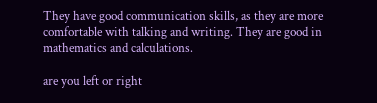They have good communication skills, as they are more comfortable with talking and writing. They are good in mathematics and calculations.

are you left or right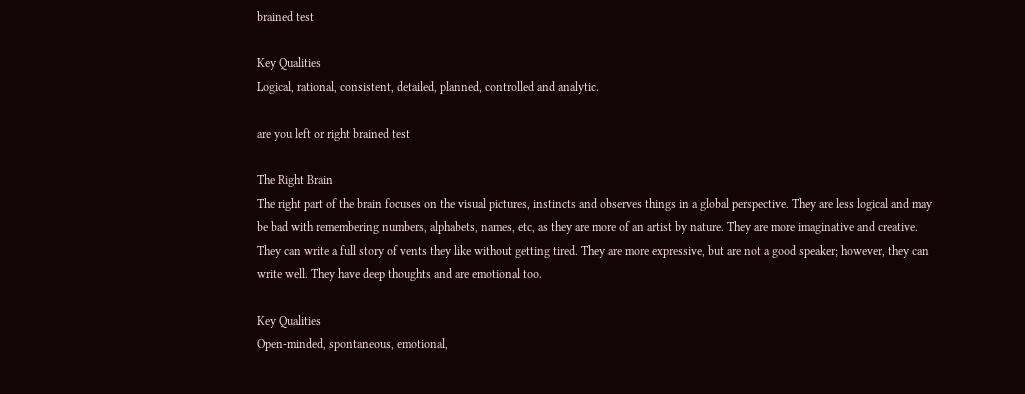brained test

Key Qualities
Logical, rational, consistent, detailed, planned, controlled and analytic.

are you left or right brained test

The Right Brain
The right part of the brain focuses on the visual pictures, instincts and observes things in a global perspective. They are less logical and may be bad with remembering numbers, alphabets, names, etc, as they are more of an artist by nature. They are more imaginative and creative. They can write a full story of vents they like without getting tired. They are more expressive, but are not a good speaker; however, they can write well. They have deep thoughts and are emotional too.

Key Qualities
Open-minded, spontaneous, emotional,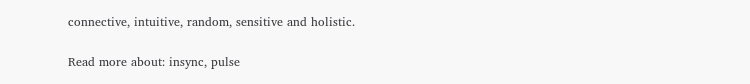connective, intuitive, random, sensitive and holistic.

Read more about: insync, pulse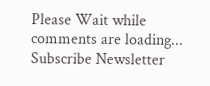Please Wait while comments are loading...
Subscribe Newsletter